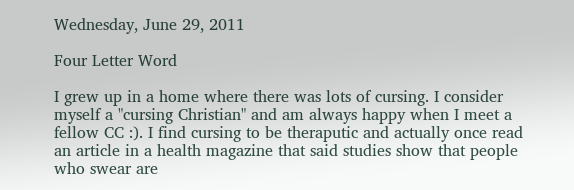Wednesday, June 29, 2011

Four Letter Word

I grew up in a home where there was lots of cursing. I consider myself a "cursing Christian" and am always happy when I meet a fellow CC :). I find cursing to be theraputic and actually once read an article in a health magazine that said studies show that people who swear are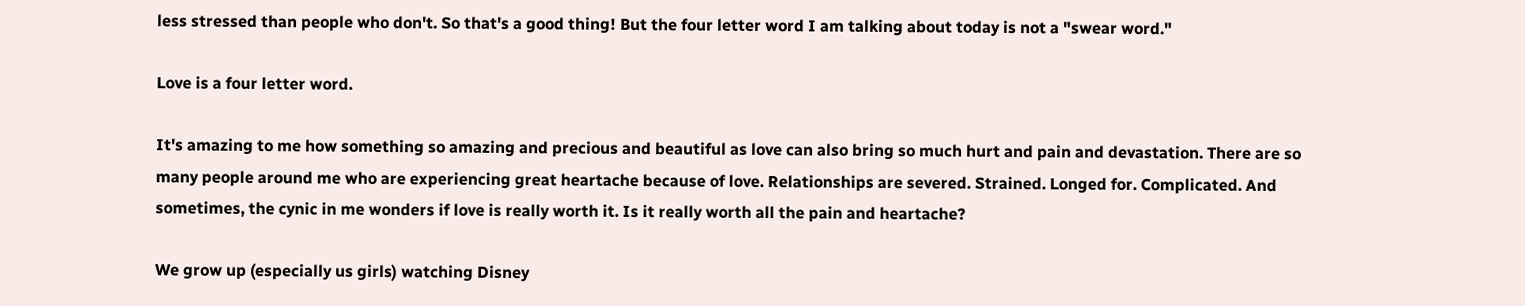less stressed than people who don't. So that's a good thing! But the four letter word I am talking about today is not a "swear word."

Love is a four letter word.

It's amazing to me how something so amazing and precious and beautiful as love can also bring so much hurt and pain and devastation. There are so many people around me who are experiencing great heartache because of love. Relationships are severed. Strained. Longed for. Complicated. And sometimes, the cynic in me wonders if love is really worth it. Is it really worth all the pain and heartache?

We grow up (especially us girls) watching Disney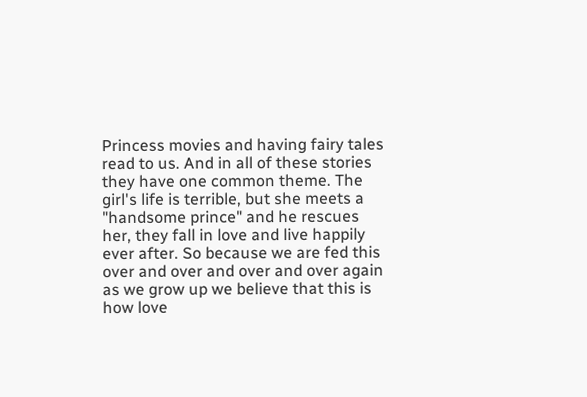Princess movies and having fairy tales read to us. And in all of these stories they have one common theme. The girl's life is terrible, but she meets a "handsome prince" and he rescues her, they fall in love and live happily ever after. So because we are fed this over and over and over and over again as we grow up we believe that this is how love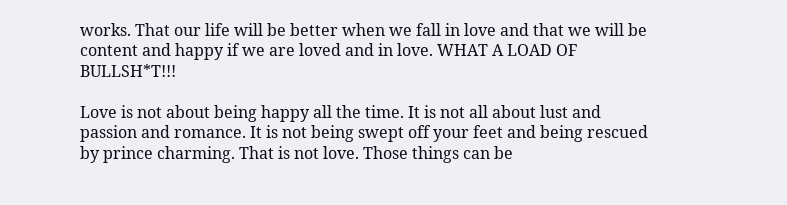works. That our life will be better when we fall in love and that we will be content and happy if we are loved and in love. WHAT A LOAD OF BULLSH*T!!!

Love is not about being happy all the time. It is not all about lust and passion and romance. It is not being swept off your feet and being rescued by prince charming. That is not love. Those things can be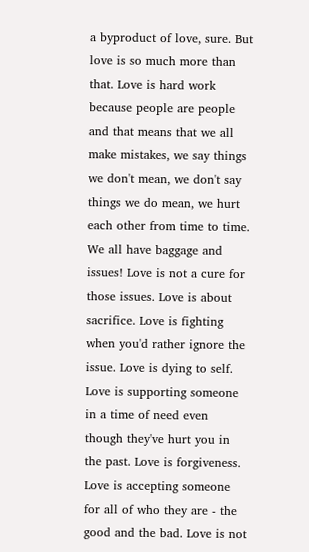a byproduct of love, sure. But love is so much more than that. Love is hard work because people are people and that means that we all make mistakes, we say things we don't mean, we don't say things we do mean, we hurt each other from time to time. We all have baggage and issues! Love is not a cure for those issues. Love is about sacrifice. Love is fighting when you'd rather ignore the issue. Love is dying to self. Love is supporting someone in a time of need even though they've hurt you in the past. Love is forgiveness. Love is accepting someone for all of who they are - the good and the bad. Love is not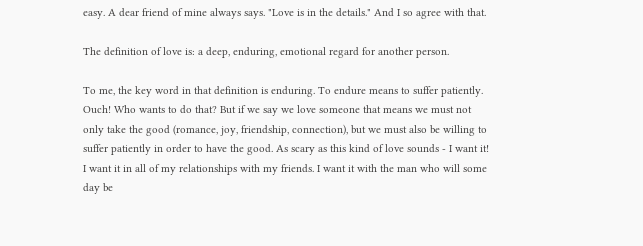easy. A dear friend of mine always says. "Love is in the details." And I so agree with that.

The definition of love is: a deep, enduring, emotional regard for another person.

To me, the key word in that definition is enduring. To endure means to suffer patiently. Ouch! Who wants to do that? But if we say we love someone that means we must not only take the good (romance, joy, friendship, connection), but we must also be willing to suffer patiently in order to have the good. As scary as this kind of love sounds - I want it! I want it in all of my relationships with my friends. I want it with the man who will some day be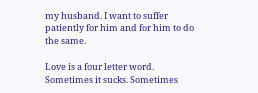my husband. I want to suffer patiently for him and for him to do the same.

Love is a four letter word. Sometimes it sucks. Sometimes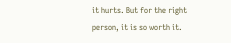it hurts. But for the right person, it is so worth it.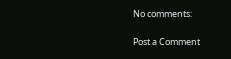No comments:

Post a Comment